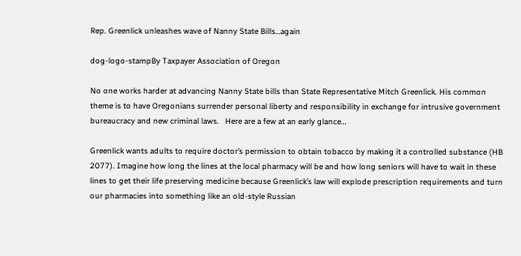Rep. Greenlick unleashes wave of Nanny State Bills…again

dog-logo-stampBy Taxpayer Association of Oregon

No one works harder at advancing Nanny State bills than State Representative Mitch Greenlick. His common theme is to have Oregonians surrender personal liberty and responsibility in exchange for intrusive government bureaucracy and new criminal laws.   Here are a few at an early glance…

Greenlick wants adults to require doctor’s permission to obtain tobacco by making it a controlled substance (HB 2077). Imagine how long the lines at the local pharmacy will be and how long seniors will have to wait in these lines to get their life preserving medicine because Greenlick’s law will explode prescription requirements and turn our pharmacies into something like an old-style Russian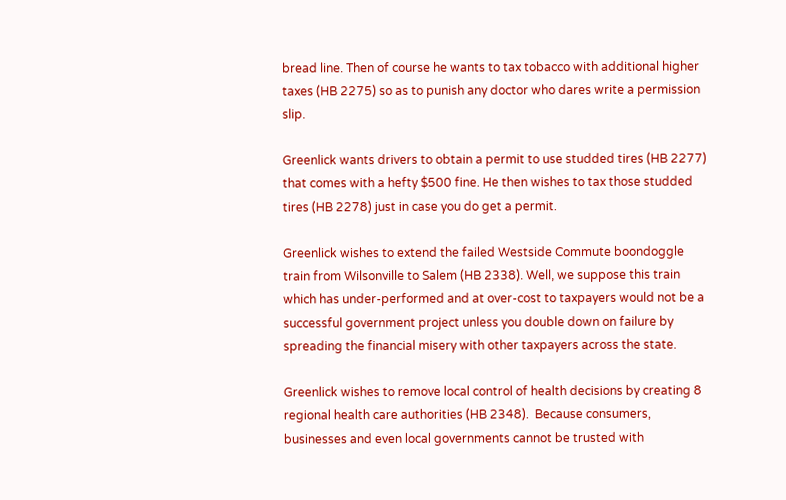bread line. Then of course he wants to tax tobacco with additional higher taxes (HB 2275) so as to punish any doctor who dares write a permission slip.

Greenlick wants drivers to obtain a permit to use studded tires (HB 2277) that comes with a hefty $500 fine. He then wishes to tax those studded tires (HB 2278) just in case you do get a permit.

Greenlick wishes to extend the failed Westside Commute boondoggle train from Wilsonville to Salem (HB 2338). Well, we suppose this train which has under-performed and at over-cost to taxpayers would not be a successful government project unless you double down on failure by spreading the financial misery with other taxpayers across the state.

Greenlick wishes to remove local control of health decisions by creating 8 regional health care authorities (HB 2348).  Because consumers, businesses and even local governments cannot be trusted with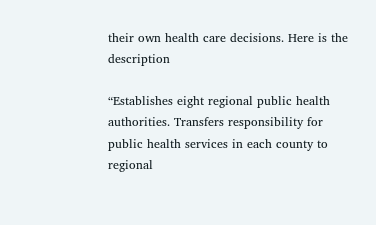their own health care decisions. Here is the description

“Establishes eight regional public health authorities. Transfers responsibility for public health services in each county to regional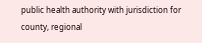public health authority with jurisdiction for county, regional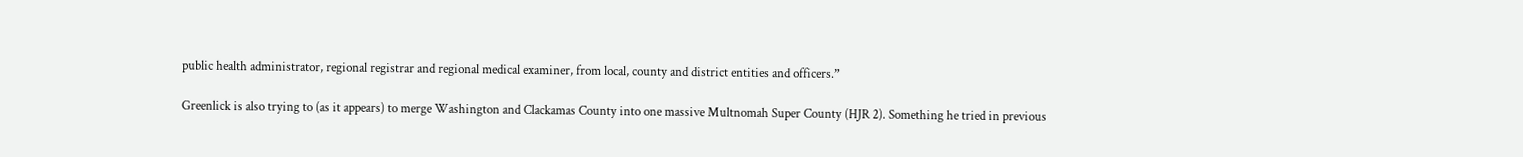public health administrator, regional registrar and regional medical examiner, from local, county and district entities and officers.”

Greenlick is also trying to (as it appears) to merge Washington and Clackamas County into one massive Multnomah Super County (HJR 2). Something he tried in previous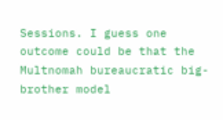Sessions. I guess one outcome could be that the Multnomah bureaucratic big-brother model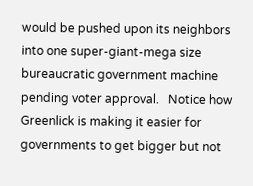would be pushed upon its neighbors into one super-giant-mega size bureaucratic government machine pending voter approval.   Notice how Greenlick is making it easier for governments to get bigger but not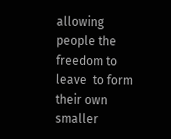allowing people the freedom to leave  to form their own smaller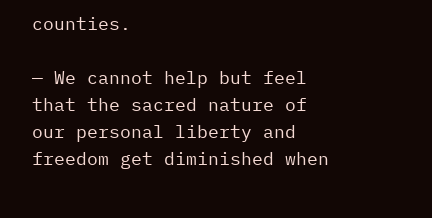counties.

— We cannot help but feel that the sacred nature of our personal liberty and freedom get diminished when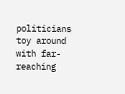politicians toy around with far-reaching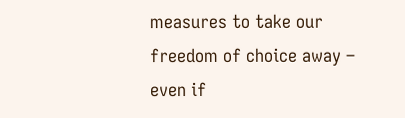measures to take our freedom of choice away – even if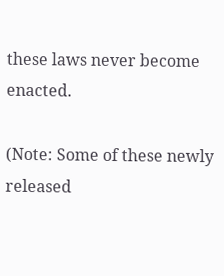these laws never become enacted.

(Note: Some of these newly released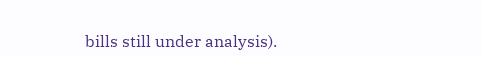bills still under analysis).